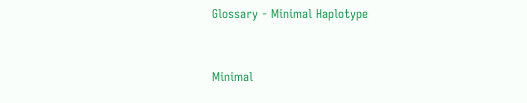Glossary - Minimal Haplotype


Minimal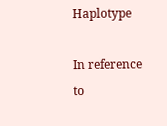Haplotype

In reference to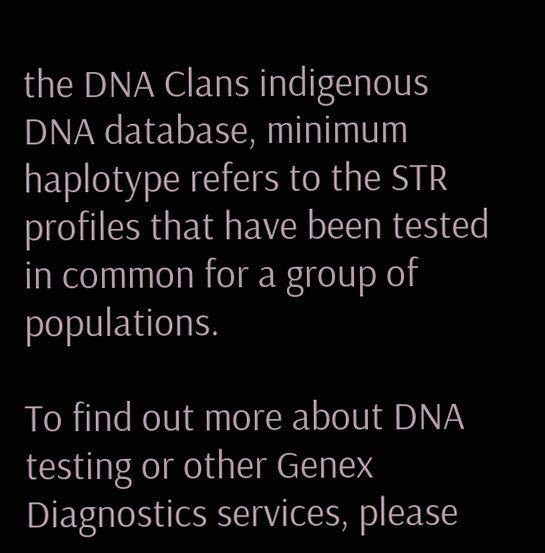the DNA Clans indigenous DNA database, minimum haplotype refers to the STR profiles that have been tested in common for a group of populations.

To find out more about DNA testing or other Genex Diagnostics services, please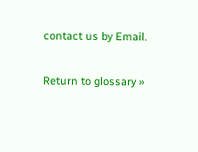contact us by Email.

Return to glossary »